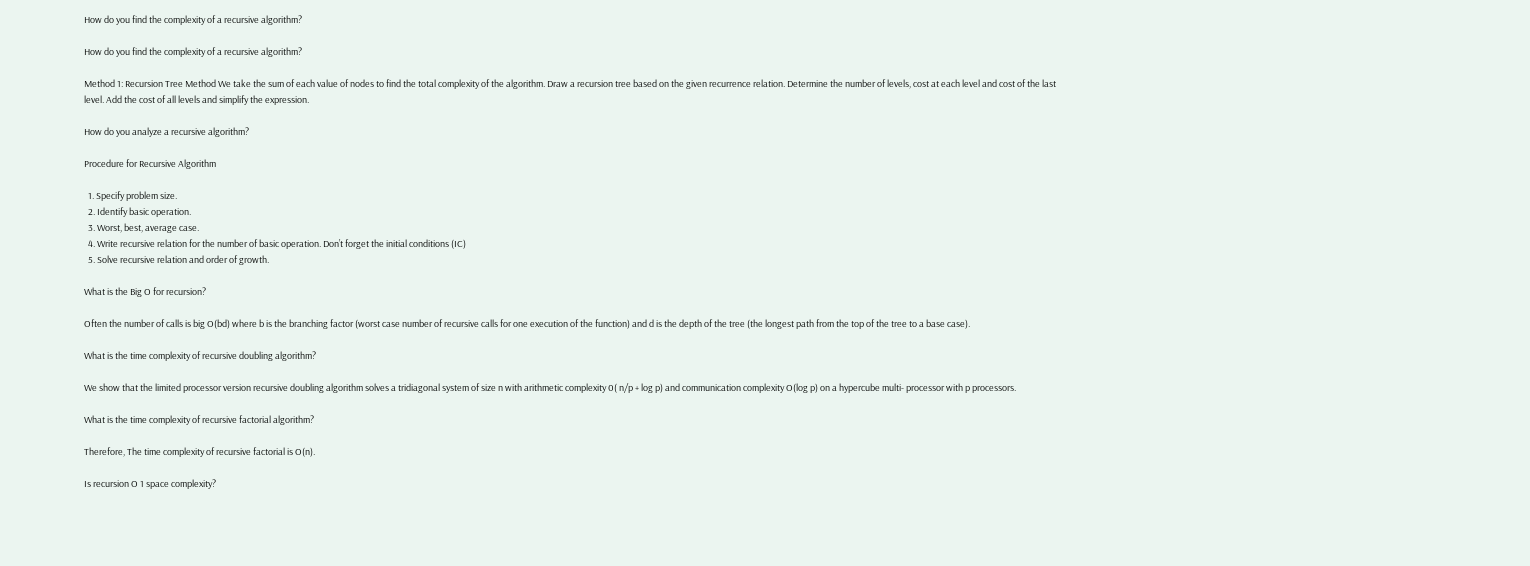How do you find the complexity of a recursive algorithm?

How do you find the complexity of a recursive algorithm?

Method 1: Recursion Tree Method We take the sum of each value of nodes to find the total complexity of the algorithm. Draw a recursion tree based on the given recurrence relation. Determine the number of levels, cost at each level and cost of the last level. Add the cost of all levels and simplify the expression.

How do you analyze a recursive algorithm?

Procedure for Recursive Algorithm

  1. Specify problem size.
  2. Identify basic operation.
  3. Worst, best, average case.
  4. Write recursive relation for the number of basic operation. Don’t forget the initial conditions (IC)
  5. Solve recursive relation and order of growth.

What is the Big O for recursion?

Often the number of calls is big O(bd) where b is the branching factor (worst case number of recursive calls for one execution of the function) and d is the depth of the tree (the longest path from the top of the tree to a base case).

What is the time complexity of recursive doubling algorithm?

We show that the limited processor version recursive doubling algorithm solves a tridiagonal system of size n with arithmetic complexity 0( n/p + log p) and communication complexity O(log p) on a hypercube multi- processor with p processors.

What is the time complexity of recursive factorial algorithm?

Therefore, The time complexity of recursive factorial is O(n).

Is recursion O 1 space complexity?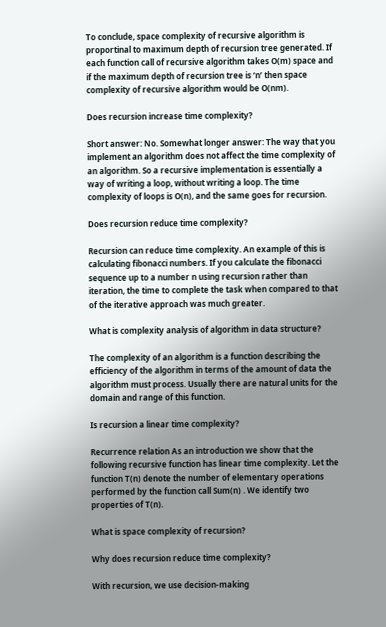To conclude, space complexity of recursive algorithm is proportinal to maximum depth of recursion tree generated. If each function call of recursive algorithm takes O(m) space and if the maximum depth of recursion tree is ‘n’ then space complexity of recursive algorithm would be O(nm).

Does recursion increase time complexity?

Short answer: No. Somewhat longer answer: The way that you implement an algorithm does not affect the time complexity of an algorithm. So a recursive implementation is essentially a way of writing a loop, without writing a loop. The time complexity of loops is O(n), and the same goes for recursion.

Does recursion reduce time complexity?

Recursion can reduce time complexity. An example of this is calculating fibonacci numbers. If you calculate the fibonacci sequence up to a number n using recursion rather than iteration, the time to complete the task when compared to that of the iterative approach was much greater.

What is complexity analysis of algorithm in data structure?

The complexity of an algorithm is a function describing the efficiency of the algorithm in terms of the amount of data the algorithm must process. Usually there are natural units for the domain and range of this function.

Is recursion a linear time complexity?

Recurrence relation As an introduction we show that the following recursive function has linear time complexity. Let the function T(n) denote the number of elementary operations performed by the function call Sum(n) . We identify two properties of T(n).

What is space complexity of recursion?

Why does recursion reduce time complexity?

With recursion, we use decision-making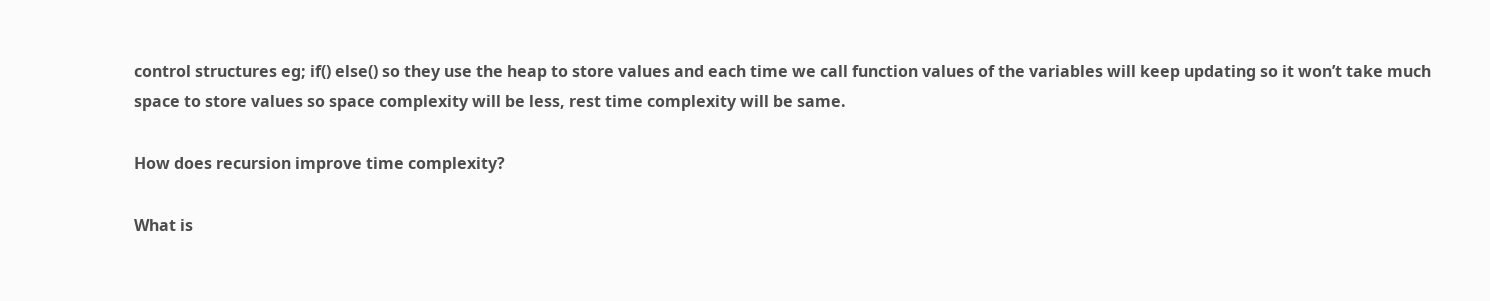control structures eg; if() else() so they use the heap to store values and each time we call function values of the variables will keep updating so it won’t take much space to store values so space complexity will be less, rest time complexity will be same.

How does recursion improve time complexity?

What is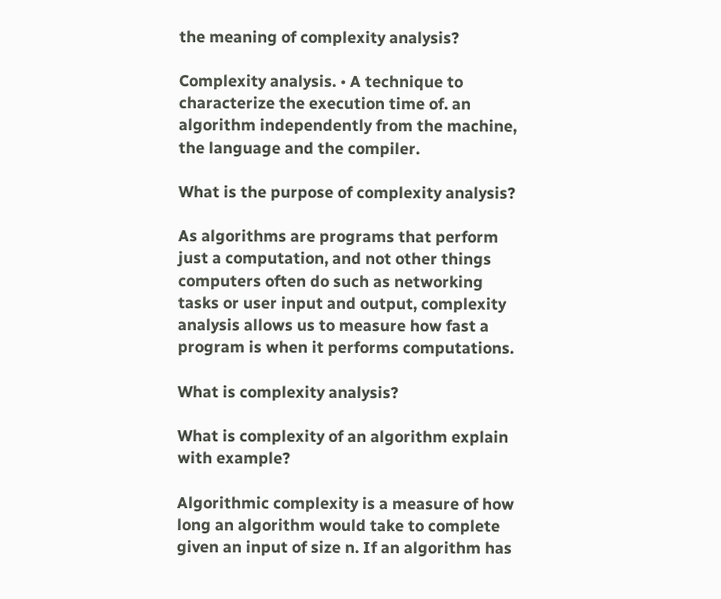the meaning of complexity analysis?

Complexity analysis. • A technique to characterize the execution time of. an algorithm independently from the machine, the language and the compiler.

What is the purpose of complexity analysis?

As algorithms are programs that perform just a computation, and not other things computers often do such as networking tasks or user input and output, complexity analysis allows us to measure how fast a program is when it performs computations.

What is complexity analysis?

What is complexity of an algorithm explain with example?

Algorithmic complexity is a measure of how long an algorithm would take to complete given an input of size n. If an algorithm has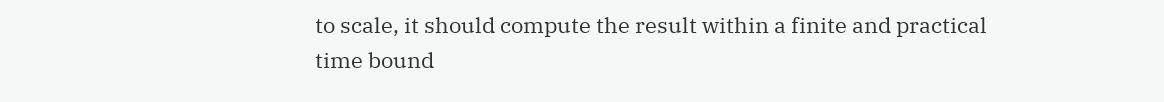to scale, it should compute the result within a finite and practical time bound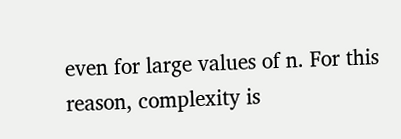even for large values of n. For this reason, complexity is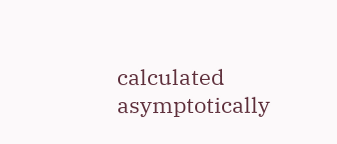calculated asymptotically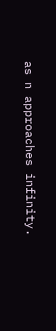as n approaches infinity.